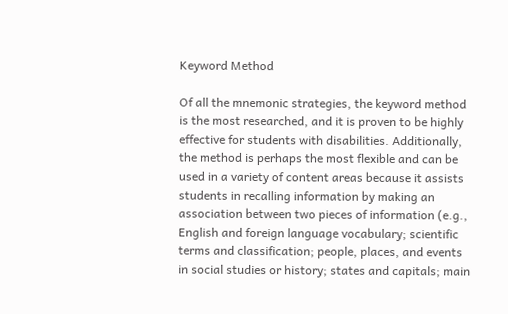Keyword Method

Of all the mnemonic strategies, the keyword method is the most researched, and it is proven to be highly effective for students with disabilities. Additionally, the method is perhaps the most flexible and can be used in a variety of content areas because it assists students in recalling information by making an association between two pieces of information (e.g., English and foreign language vocabulary; scientific terms and classification; people, places, and events in social studies or history; states and capitals; main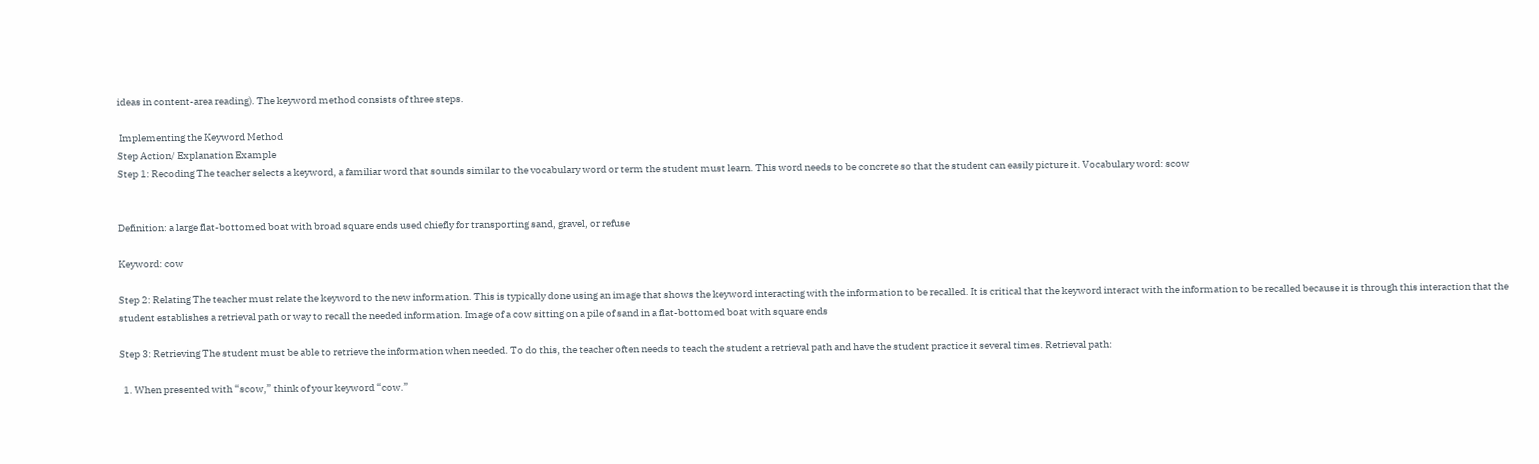ideas in content-area reading). The keyword method consists of three steps.

 Implementing the Keyword Method
Step Action/ Explanation Example
Step 1: Recoding The teacher selects a keyword, a familiar word that sounds similar to the vocabulary word or term the student must learn. This word needs to be concrete so that the student can easily picture it. Vocabulary word: scow


Definition: a large flat-bottomed boat with broad square ends used chiefly for transporting sand, gravel, or refuse

Keyword: cow

Step 2: Relating The teacher must relate the keyword to the new information. This is typically done using an image that shows the keyword interacting with the information to be recalled. It is critical that the keyword interact with the information to be recalled because it is through this interaction that the student establishes a retrieval path or way to recall the needed information. Image of a cow sitting on a pile of sand in a flat-bottomed boat with square ends

Step 3: Retrieving The student must be able to retrieve the information when needed. To do this, the teacher often needs to teach the student a retrieval path and have the student practice it several times. Retrieval path:

  1. When presented with “scow,” think of your keyword “cow.”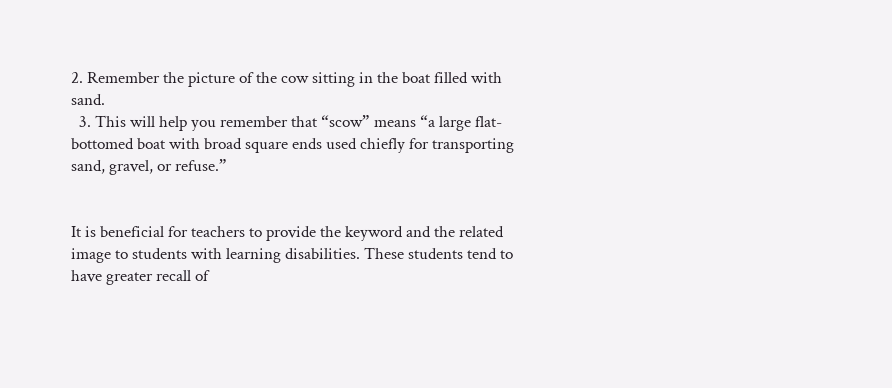2. Remember the picture of the cow sitting in the boat filled with sand.
  3. This will help you remember that “scow” means “a large flat-bottomed boat with broad square ends used chiefly for transporting sand, gravel, or refuse.”


It is beneficial for teachers to provide the keyword and the related image to students with learning disabilities. These students tend to have greater recall of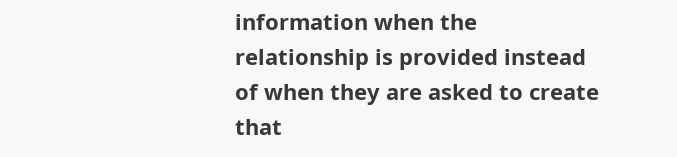information when the relationship is provided instead of when they are asked to create that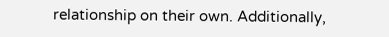relationship on their own. Additionally,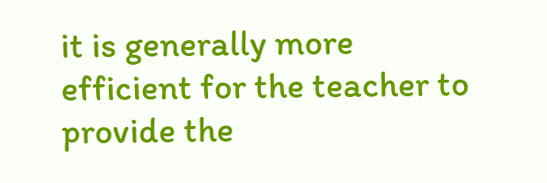it is generally more efficient for the teacher to provide the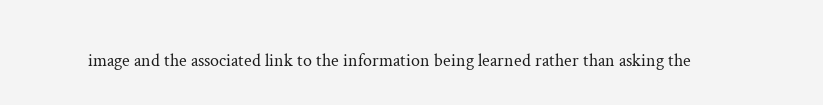image and the associated link to the information being learned rather than asking the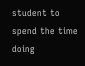student to spend the time doing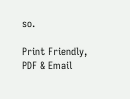so.

Print Friendly, PDF & Email